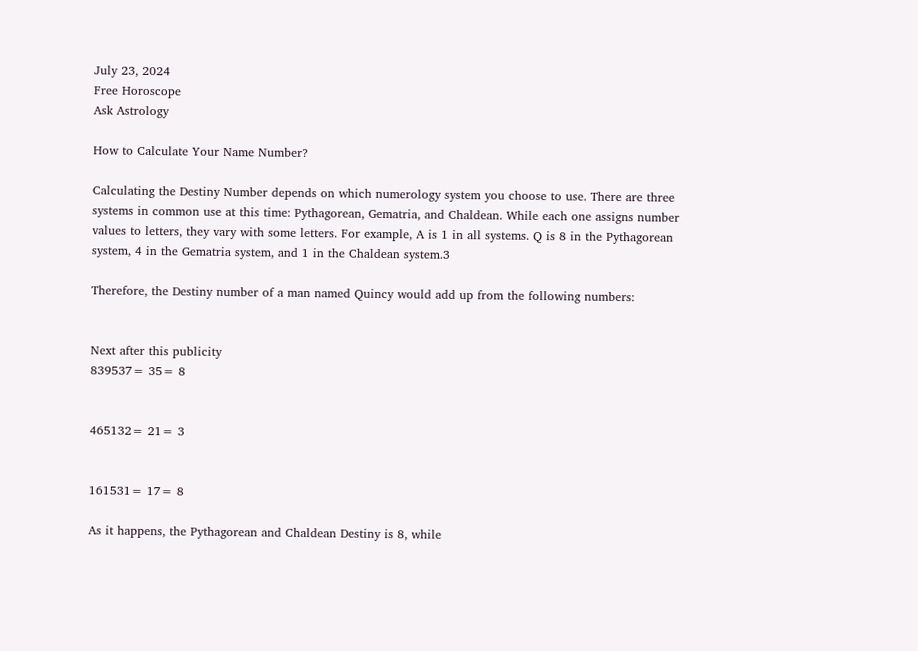July 23, 2024
Free Horoscope
Ask Astrology

How to Calculate Your Name Number?

Calculating the Destiny Number depends on which numerology system you choose to use. There are three systems in common use at this time: Pythagorean, Gematria, and Chaldean. While each one assigns number values to letters, they vary with some letters. For example, A is 1 in all systems. Q is 8 in the Pythagorean system, 4 in the Gematria system, and 1 in the Chaldean system.3

Therefore, the Destiny number of a man named Quincy would add up from the following numbers:


Next after this publicity
839537= 35= 8


465132= 21= 3


161531= 17= 8

As it happens, the Pythagorean and Chaldean Destiny is 8, while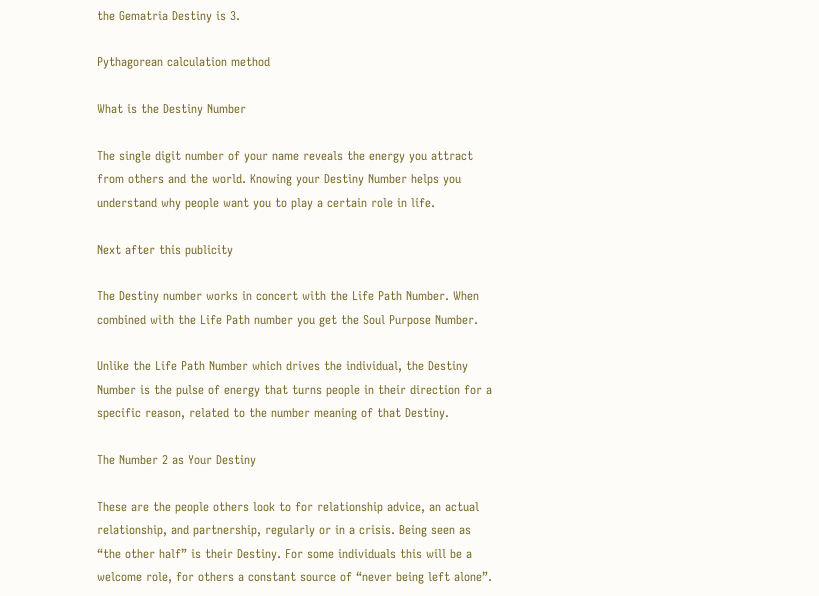the Gematria Destiny is 3.

Pythagorean calculation method

What is the Destiny Number

The single digit number of your name reveals the energy you attract from others and the world. Knowing your Destiny Number helps you understand why people want you to play a certain role in life.

Next after this publicity

The Destiny number works in concert with the Life Path Number. When combined with the Life Path number you get the Soul Purpose Number.

Unlike the Life Path Number which drives the individual, the Destiny Number is the pulse of energy that turns people in their direction for a specific reason, related to the number meaning of that Destiny.

The Number 2 as Your Destiny

These are the people others look to for relationship advice, an actual relationship, and partnership, regularly or in a crisis. Being seen as “the other half” is their Destiny. For some individuals this will be a welcome role, for others a constant source of “never being left alone”.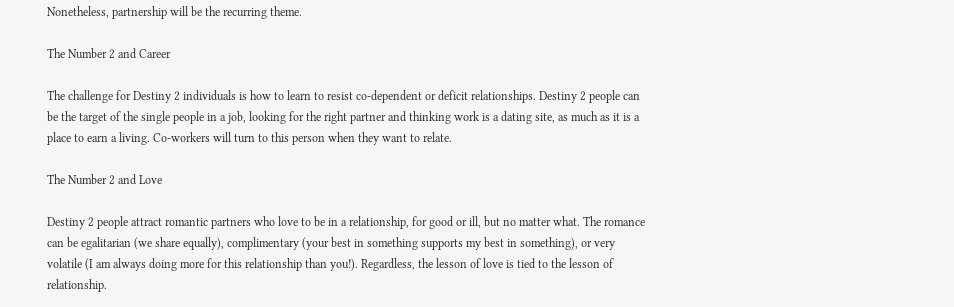Nonetheless, partnership will be the recurring theme.

The Number 2 and Career

The challenge for Destiny 2 individuals is how to learn to resist co-dependent or deficit relationships. Destiny 2 people can be the target of the single people in a job, looking for the right partner and thinking work is a dating site, as much as it is a place to earn a living. Co-workers will turn to this person when they want to relate.

The Number 2 and Love

Destiny 2 people attract romantic partners who love to be in a relationship, for good or ill, but no matter what. The romance can be egalitarian (we share equally), complimentary (your best in something supports my best in something), or very volatile (I am always doing more for this relationship than you!). Regardless, the lesson of love is tied to the lesson of relationship.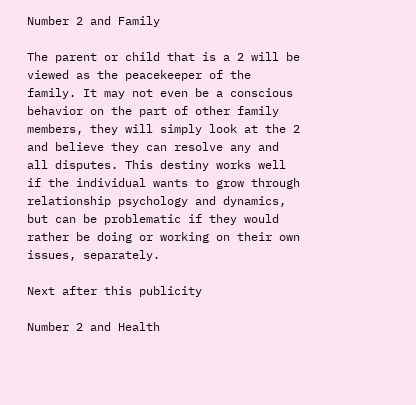Number 2 and Family

The parent or child that is a 2 will be viewed as the peacekeeper of the family. It may not even be a conscious behavior on the part of other family members, they will simply look at the 2 and believe they can resolve any and all disputes. This destiny works well if the individual wants to grow through relationship psychology and dynamics, but can be problematic if they would rather be doing or working on their own issues, separately.

Next after this publicity

Number 2 and Health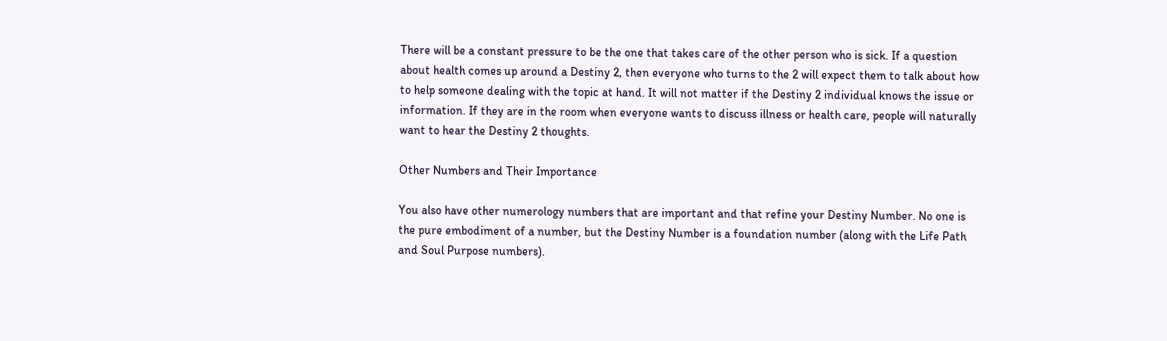There will be a constant pressure to be the one that takes care of the other person who is sick. If a question about health comes up around a Destiny 2, then everyone who turns to the 2 will expect them to talk about how to help someone dealing with the topic at hand. It will not matter if the Destiny 2 individual knows the issue or information. If they are in the room when everyone wants to discuss illness or health care, people will naturally want to hear the Destiny 2 thoughts.

Other Numbers and Their Importance

You also have other numerology numbers that are important and that refine your Destiny Number. No one is the pure embodiment of a number, but the Destiny Number is a foundation number (along with the Life Path and Soul Purpose numbers).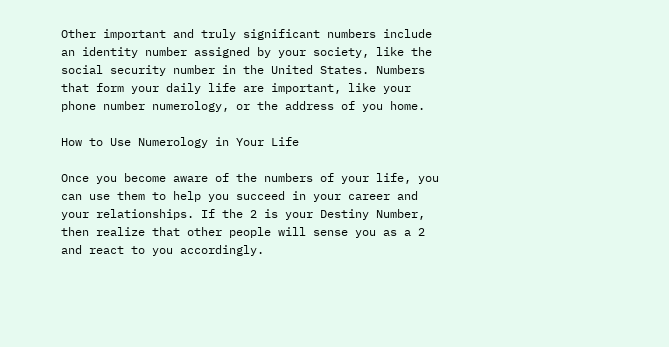Other important and truly significant numbers include an identity number assigned by your society, like the social security number in the United States. Numbers that form your daily life are important, like your phone number numerology, or the address of you home.

How to Use Numerology in Your Life

Once you become aware of the numbers of your life, you can use them to help you succeed in your career and your relationships. If the 2 is your Destiny Number, then realize that other people will sense you as a 2 and react to you accordingly.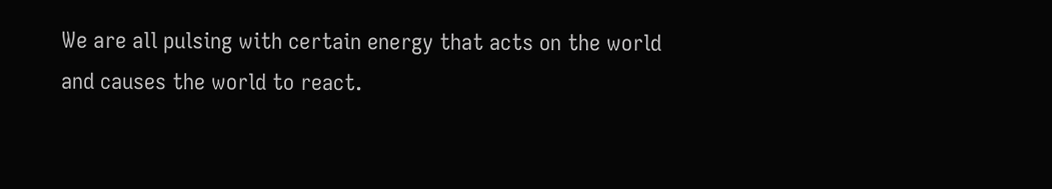We are all pulsing with certain energy that acts on the world and causes the world to react.